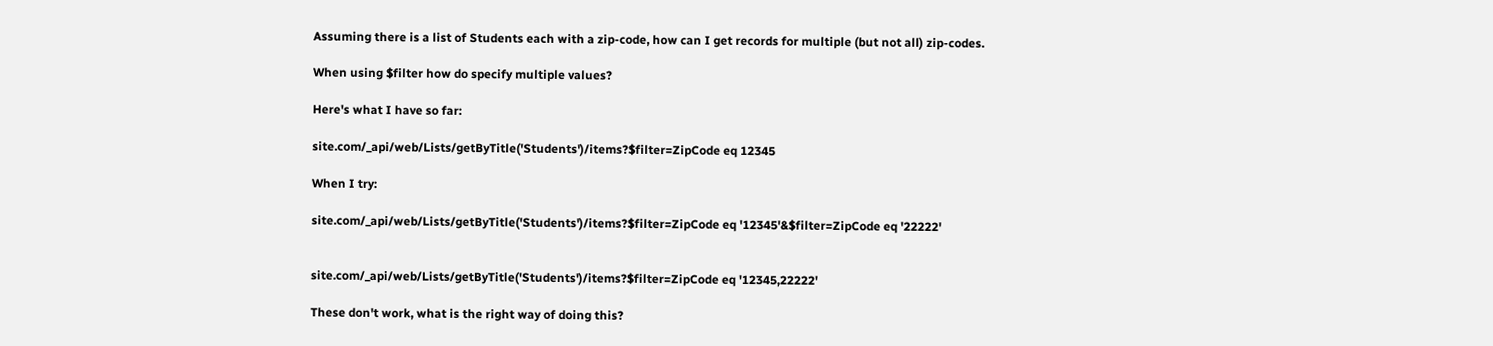Assuming there is a list of Students each with a zip-code, how can I get records for multiple (but not all) zip-codes.

When using $filter how do specify multiple values?

Here's what I have so far:

site.com/_api/web/Lists/getByTitle('Students')/items?$filter=ZipCode eq 12345

When I try:

site.com/_api/web/Lists/getByTitle('Students')/items?$filter=ZipCode eq '12345'&$filter=ZipCode eq '22222'


site.com/_api/web/Lists/getByTitle('Students')/items?$filter=ZipCode eq '12345,22222'

These don't work, what is the right way of doing this?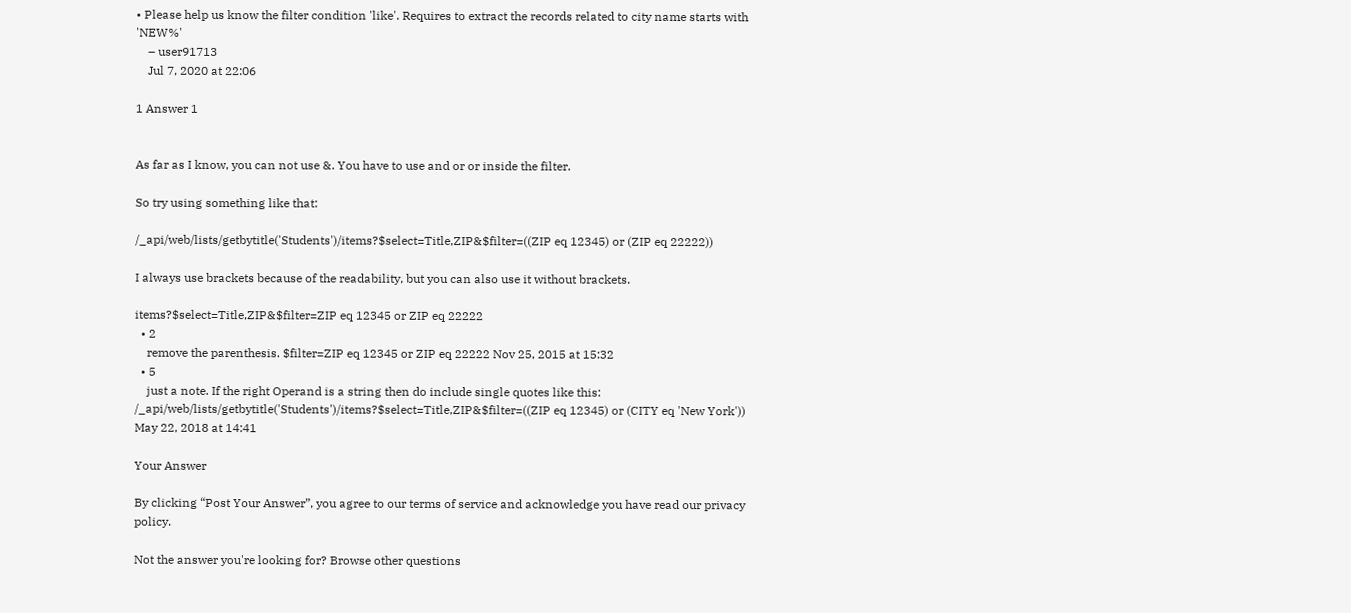• Please help us know the filter condition 'like'. Requires to extract the records related to city name starts with 'NEW%'
    – user91713
    Jul 7, 2020 at 22:06

1 Answer 1


As far as I know, you can not use &. You have to use and or or inside the filter.

So try using something like that:

/_api/web/lists/getbytitle('Students')/items?$select=Title,ZIP&$filter=((ZIP eq 12345) or (ZIP eq 22222))

I always use brackets because of the readability, but you can also use it without brackets.

items?$select=Title,ZIP&$filter=ZIP eq 12345 or ZIP eq 22222
  • 2
    remove the parenthesis. $filter=ZIP eq 12345 or ZIP eq 22222 Nov 25, 2015 at 15:32
  • 5
    just a note. If the right Operand is a string then do include single quotes like this: /_api/web/lists/getbytitle('Students')/items?$select=Title,ZIP&$filter=((ZIP eq 12345) or (CITY eq 'New York')) May 22, 2018 at 14:41

Your Answer

By clicking “Post Your Answer”, you agree to our terms of service and acknowledge you have read our privacy policy.

Not the answer you're looking for? Browse other questions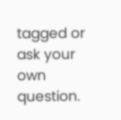tagged or ask your own question.